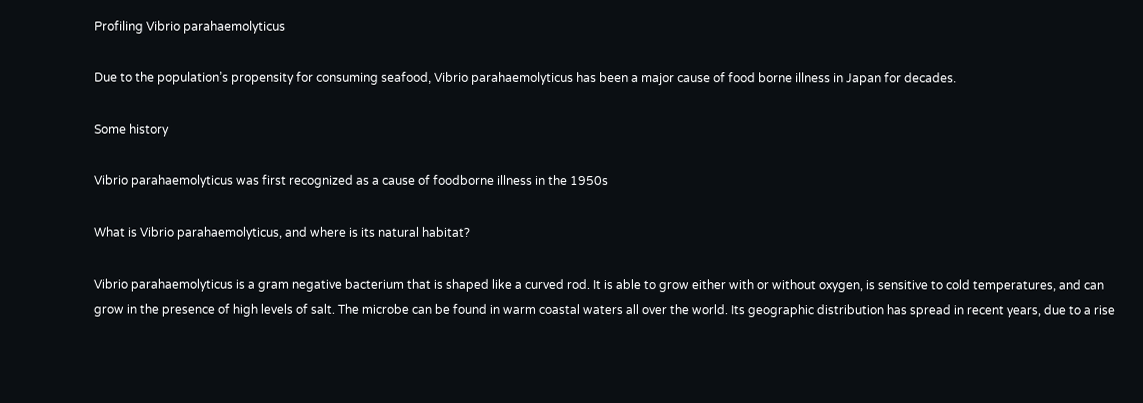Profiling Vibrio parahaemolyticus

Due to the population’s propensity for consuming seafood, Vibrio parahaemolyticus has been a major cause of food borne illness in Japan for decades.

Some history

Vibrio parahaemolyticus was first recognized as a cause of foodborne illness in the 1950s

What is Vibrio parahaemolyticus, and where is its natural habitat?

Vibrio parahaemolyticus is a gram negative bacterium that is shaped like a curved rod. It is able to grow either with or without oxygen, is sensitive to cold temperatures, and can grow in the presence of high levels of salt. The microbe can be found in warm coastal waters all over the world. Its geographic distribution has spread in recent years, due to a rise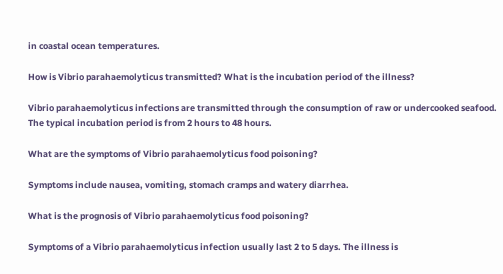in coastal ocean temperatures.

How is Vibrio parahaemolyticus transmitted? What is the incubation period of the illness?

Vibrio parahaemolyticus infections are transmitted through the consumption of raw or undercooked seafood. The typical incubation period is from 2 hours to 48 hours.

What are the symptoms of Vibrio parahaemolyticus food poisoning?

Symptoms include nausea, vomiting, stomach cramps and watery diarrhea.

What is the prognosis of Vibrio parahaemolyticus food poisoning?

Symptoms of a Vibrio parahaemolyticus infection usually last 2 to 5 days. The illness is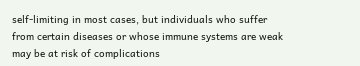self-limiting in most cases, but individuals who suffer from certain diseases or whose immune systems are weak may be at risk of complications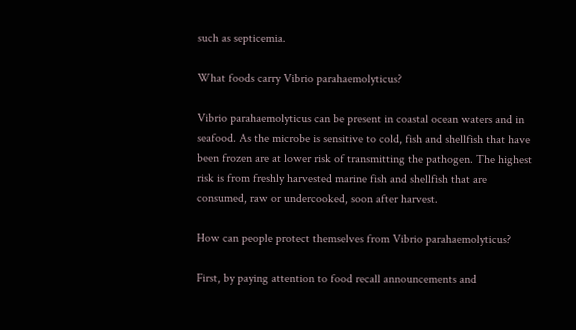such as septicemia.

What foods carry Vibrio parahaemolyticus?

Vibrio parahaemolyticus can be present in coastal ocean waters and in seafood. As the microbe is sensitive to cold, fish and shellfish that have been frozen are at lower risk of transmitting the pathogen. The highest risk is from freshly harvested marine fish and shellfish that are consumed, raw or undercooked, soon after harvest.

How can people protect themselves from Vibrio parahaemolyticus?

First, by paying attention to food recall announcements and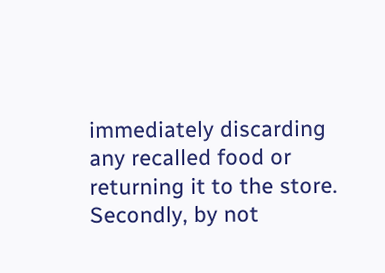immediately discarding any recalled food or returning it to the store. Secondly, by not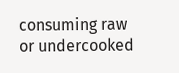consuming raw or undercooked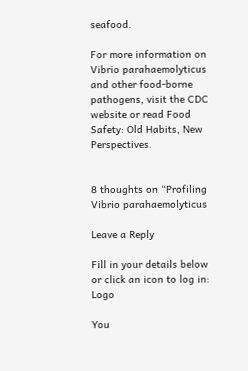seafood.

For more information on Vibrio parahaemolyticus and other food-borne pathogens, visit the CDC website or read Food Safety: Old Habits, New Perspectives.


8 thoughts on “Profiling Vibrio parahaemolyticus

Leave a Reply

Fill in your details below or click an icon to log in: Logo

You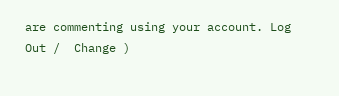are commenting using your account. Log Out /  Change )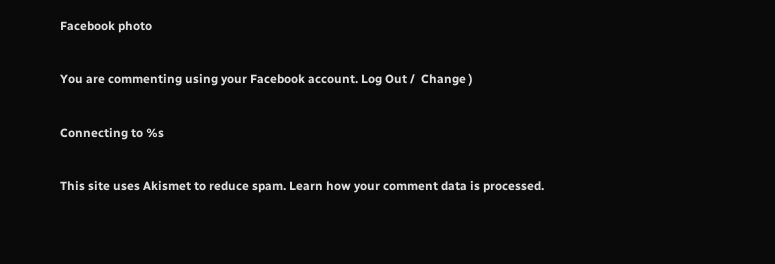Facebook photo

You are commenting using your Facebook account. Log Out /  Change )

Connecting to %s

This site uses Akismet to reduce spam. Learn how your comment data is processed.